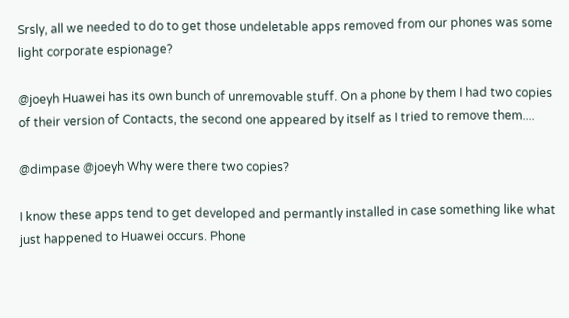Srsly, all we needed to do to get those undeletable apps removed from our phones was some light corporate espionage?

@joeyh Huawei has its own bunch of unremovable stuff. On a phone by them I had two copies of their version of Contacts, the second one appeared by itself as I tried to remove them....

@dimpase @joeyh Why were there two copies?

I know these apps tend to get developed and permantly installed in case something like what just happened to Huawei occurs. Phone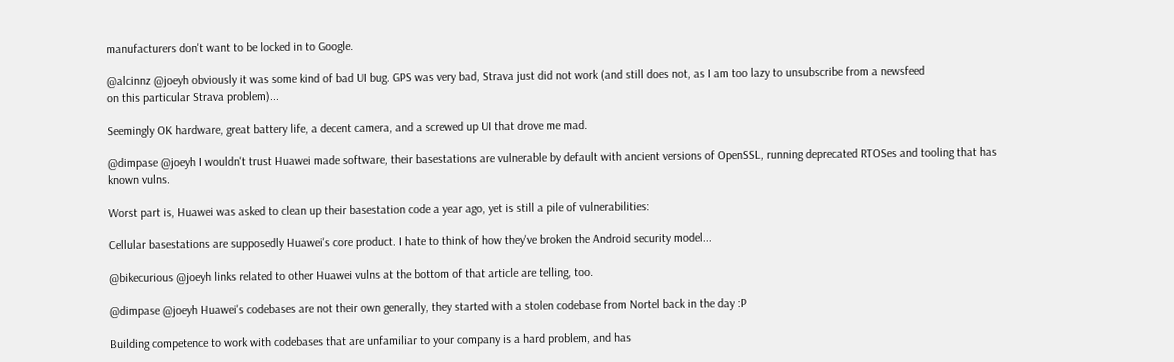manufacturers don't want to be locked in to Google.

@alcinnz @joeyh obviously it was some kind of bad UI bug. GPS was very bad, Strava just did not work (and still does not, as I am too lazy to unsubscribe from a newsfeed
on this particular Strava problem)...

Seemingly OK hardware, great battery life, a decent camera, and a screwed up UI that drove me mad.

@dimpase @joeyh I wouldn't trust Huawei made software, their basestations are vulnerable by default with ancient versions of OpenSSL, running deprecated RTOSes and tooling that has known vulns.

Worst part is, Huawei was asked to clean up their basestation code a year ago, yet is still a pile of vulnerabilities:

Cellular basestations are supposedly Huawei's core product. I hate to think of how they've broken the Android security model...

@bikecurious @joeyh links related to other Huawei vulns at the bottom of that article are telling, too.

@dimpase @joeyh Huawei's codebases are not their own generally, they started with a stolen codebase from Nortel back in the day :P

Building competence to work with codebases that are unfamiliar to your company is a hard problem, and has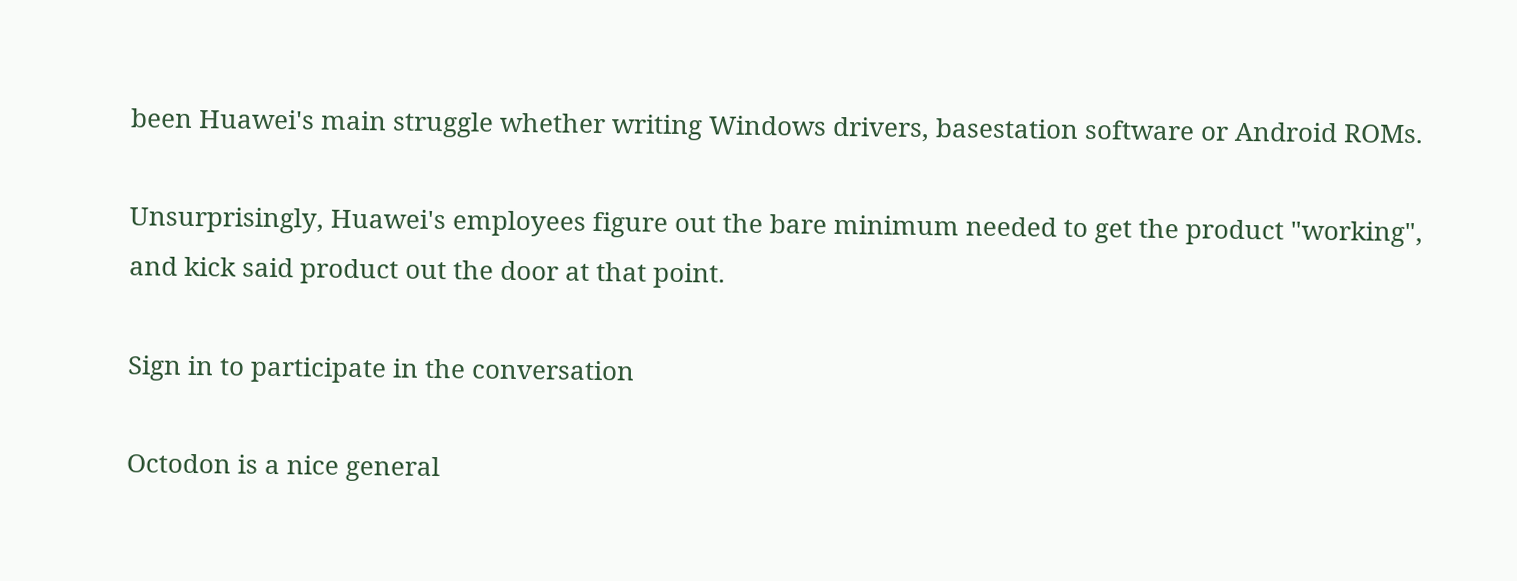been Huawei's main struggle whether writing Windows drivers, basestation software or Android ROMs.

Unsurprisingly, Huawei's employees figure out the bare minimum needed to get the product "working", and kick said product out the door at that point.

Sign in to participate in the conversation

Octodon is a nice general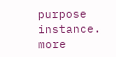purpose instance. more